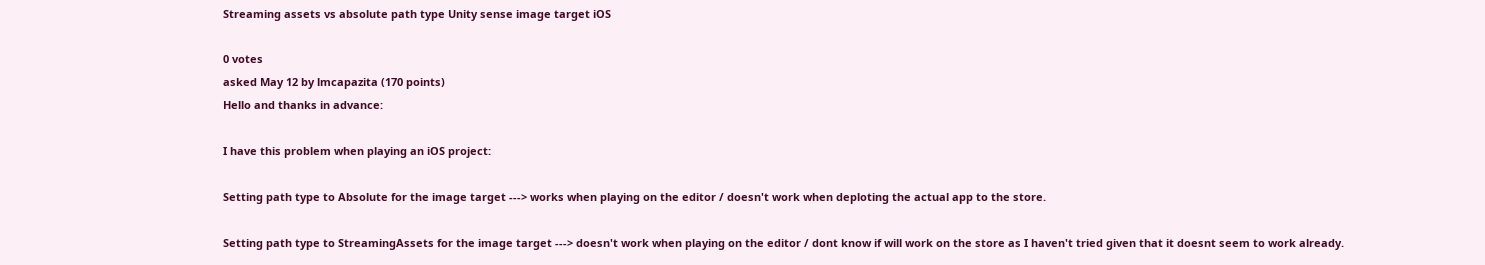Streaming assets vs absolute path type Unity sense image target iOS

0 votes
asked May 12 by lmcapazita (170 points)
Hello and thanks in advance:

I have this problem when playing an iOS project:

Setting path type to Absolute for the image target ---> works when playing on the editor / doesn't work when deploting the actual app to the store.

Setting path type to StreamingAssets for the image target ---> doesn't work when playing on the editor / dont know if will work on the store as I haven't tried given that it doesnt seem to work already.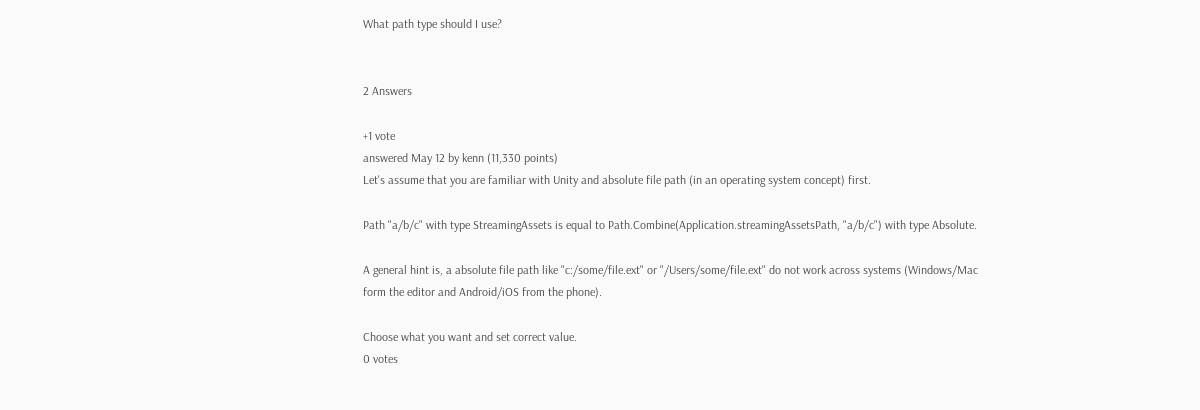What path type should I use?


2 Answers

+1 vote
answered May 12 by kenn (11,330 points)
Let's assume that you are familiar with Unity and absolute file path (in an operating system concept) first.

Path "a/b/c" with type StreamingAssets is equal to Path.Combine(Application.streamingAssetsPath, "a/b/c") with type Absolute.

A general hint is, a absolute file path like "c:/some/file.ext" or "/Users/some/file.ext" do not work across systems (Windows/Mac form the editor and Android/iOS from the phone).

Choose what you want and set correct value.
0 votes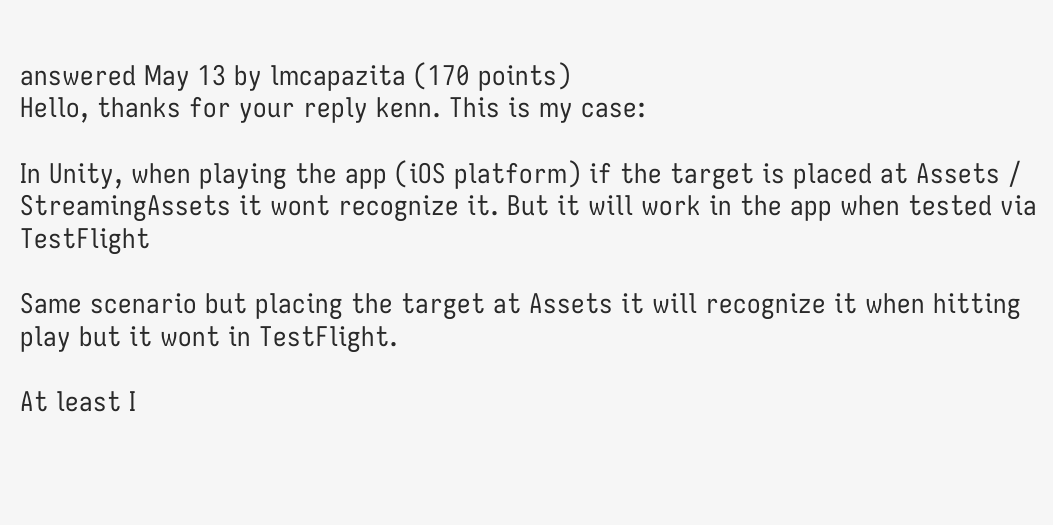answered May 13 by lmcapazita (170 points)
Hello, thanks for your reply kenn. This is my case:

In Unity, when playing the app (iOS platform) if the target is placed at Assets / StreamingAssets it wont recognize it. But it will work in the app when tested via TestFlight

Same scenario but placing the target at Assets it will recognize it when hitting play but it wont in TestFlight.

At least I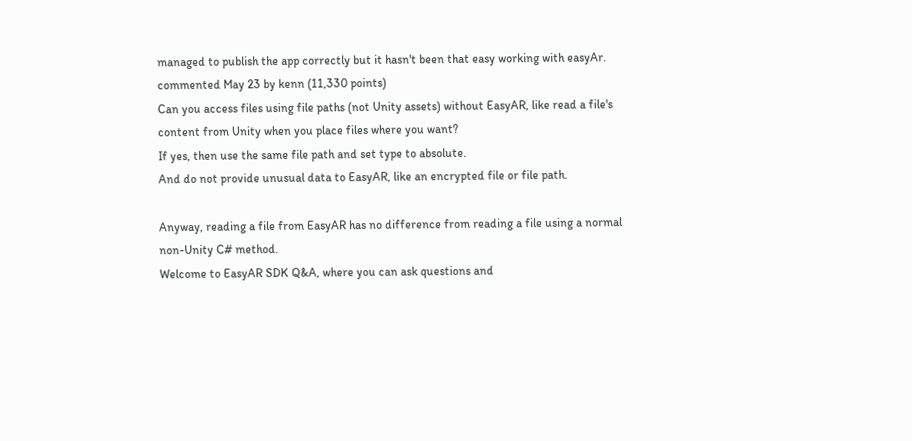managed to publish the app correctly but it hasn't been that easy working with easyAr.
commented May 23 by kenn (11,330 points)
Can you access files using file paths (not Unity assets) without EasyAR, like read a file's content from Unity when you place files where you want?
If yes, then use the same file path and set type to absolute.
And do not provide unusual data to EasyAR, like an encrypted file or file path.

Anyway, reading a file from EasyAR has no difference from reading a file using a normal non-Unity C# method.
Welcome to EasyAR SDK Q&A, where you can ask questions and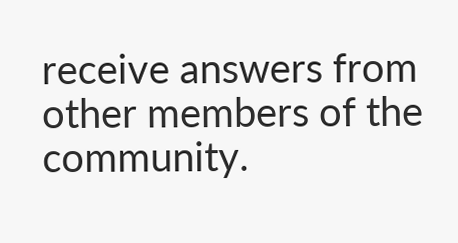receive answers from other members of the community.